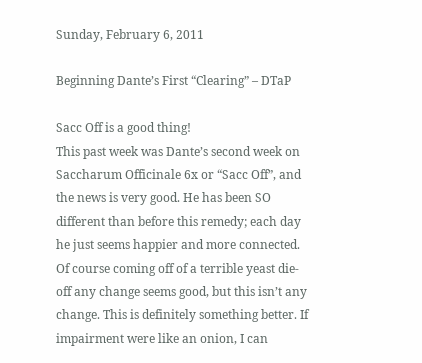Sunday, February 6, 2011

Beginning Dante’s First “Clearing” – DTaP

Sacc Off is a good thing!
This past week was Dante’s second week on Saccharum Officinale 6x or “Sacc Off”, and the news is very good. He has been SO different than before this remedy; each day he just seems happier and more connected. Of course coming off of a terrible yeast die-off any change seems good, but this isn’t any change. This is definitely something better. If impairment were like an onion, I can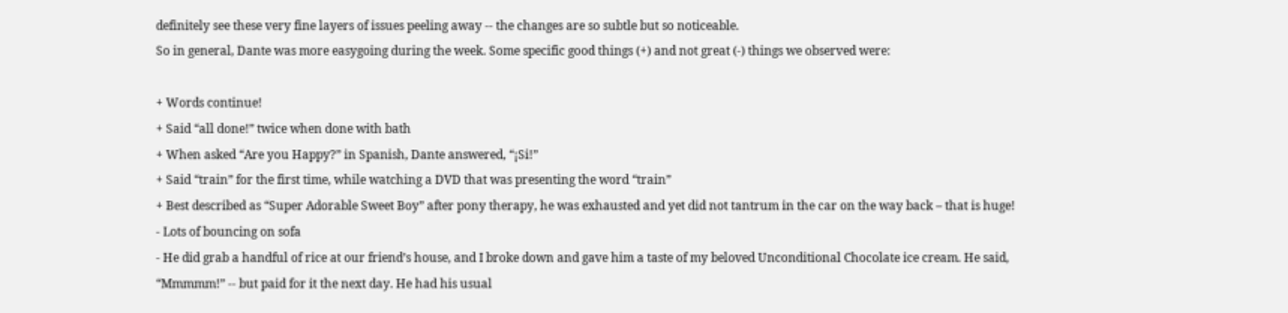definitely see these very fine layers of issues peeling away -- the changes are so subtle but so noticeable.
So in general, Dante was more easygoing during the week. Some specific good things (+) and not great (-) things we observed were:

+ Words continue!
+ Said “all done!” twice when done with bath
+ When asked “Are you Happy?” in Spanish, Dante answered, “¡Si!”
+ Said “train” for the first time, while watching a DVD that was presenting the word “train”
+ Best described as “Super Adorable Sweet Boy” after pony therapy, he was exhausted and yet did not tantrum in the car on the way back – that is huge!
- Lots of bouncing on sofa
- He did grab a handful of rice at our friend’s house, and I broke down and gave him a taste of my beloved Unconditional Chocolate ice cream. He said, “Mmmmm!” -- but paid for it the next day. He had his usual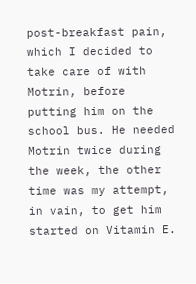post-breakfast pain, which I decided to take care of with Motrin, before putting him on the school bus. He needed Motrin twice during the week, the other time was my attempt, in vain, to get him started on Vitamin E.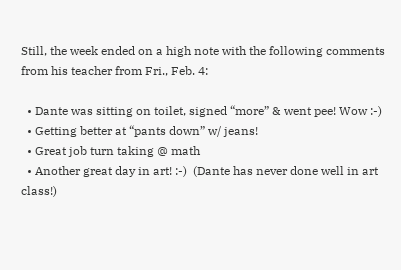Still, the week ended on a high note with the following comments from his teacher from Fri., Feb. 4:

  • Dante was sitting on toilet, signed “more” & went pee! Wow :-)
  • Getting better at “pants down” w/ jeans!
  • Great job turn taking @ math
  • Another great day in art! :-)  (Dante has never done well in art class!)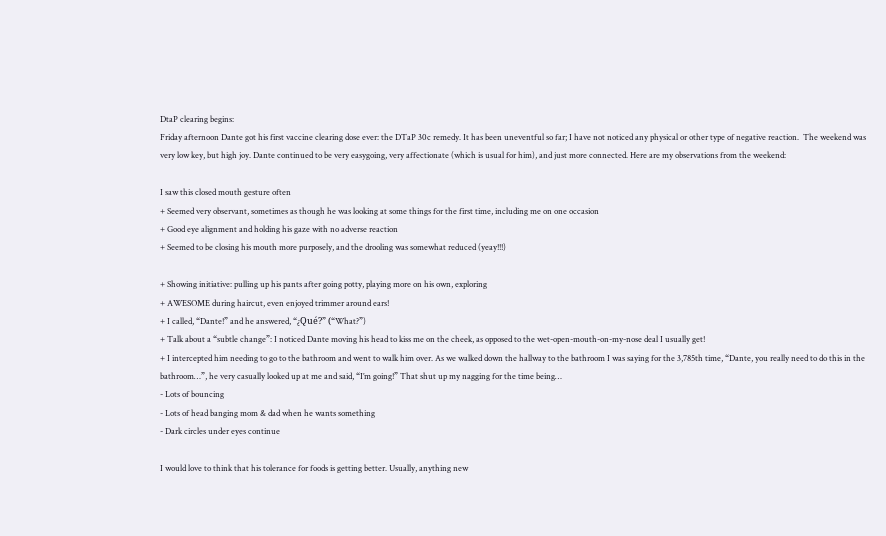DtaP clearing begins:
Friday afternoon Dante got his first vaccine clearing dose ever: the DTaP 30c remedy. It has been uneventful so far; I have not noticed any physical or other type of negative reaction.  The weekend was very low key, but high joy. Dante continued to be very easygoing, very affectionate (which is usual for him), and just more connected. Here are my observations from the weekend:

I saw this closed mouth gesture often
+ Seemed very observant, sometimes as though he was looking at some things for the first time, including me on one occasion
+ Good eye alignment and holding his gaze with no adverse reaction
+ Seemed to be closing his mouth more purposely, and the drooling was somewhat reduced (yeay!!!)

+ Showing initiative: pulling up his pants after going potty, playing more on his own, exploring
+ AWESOME during haircut, even enjoyed trimmer around ears!
+ I called, “Dante!” and he answered, “¿Qué?” (“What?”)
+ Talk about a “subtle change”: I noticed Dante moving his head to kiss me on the cheek, as opposed to the wet-open-mouth-on-my-nose deal I usually get!
+ I intercepted him needing to go to the bathroom and went to walk him over. As we walked down the hallway to the bathroom I was saying for the 3,785th time, “Dante, you really need to do this in the bathroom…”, he very casually looked up at me and said, “I’m going!” That shut up my nagging for the time being…
- Lots of bouncing
- Lots of head banging mom & dad when he wants something
- Dark circles under eyes continue

I would love to think that his tolerance for foods is getting better. Usually, anything new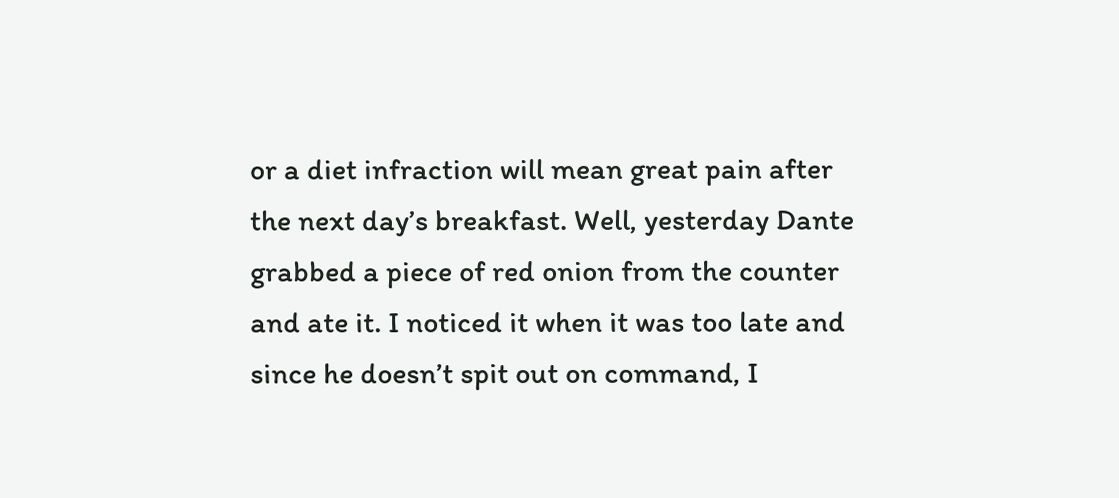or a diet infraction will mean great pain after the next day’s breakfast. Well, yesterday Dante grabbed a piece of red onion from the counter and ate it. I noticed it when it was too late and since he doesn’t spit out on command, I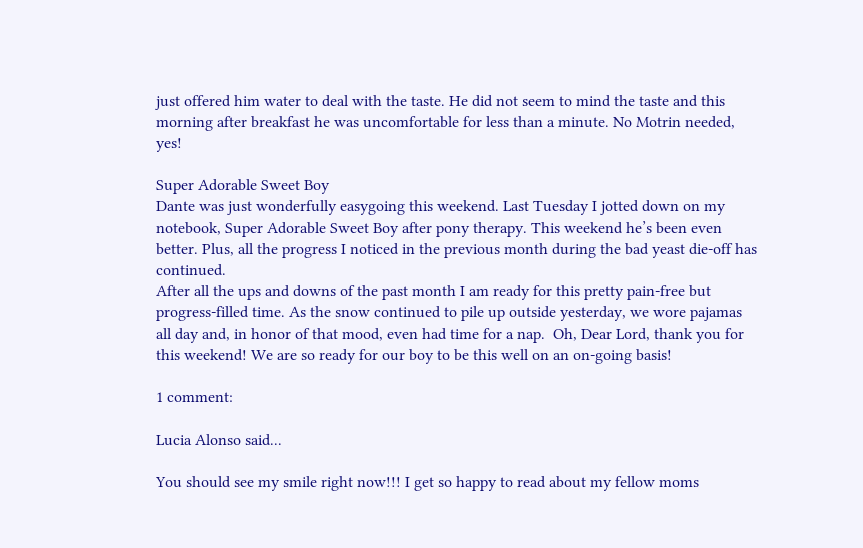just offered him water to deal with the taste. He did not seem to mind the taste and this morning after breakfast he was uncomfortable for less than a minute. No Motrin needed, yes!

Super Adorable Sweet Boy
Dante was just wonderfully easygoing this weekend. Last Tuesday I jotted down on my notebook, Super Adorable Sweet Boy after pony therapy. This weekend he’s been even better. Plus, all the progress I noticed in the previous month during the bad yeast die-off has continued.
After all the ups and downs of the past month I am ready for this pretty pain-free but progress-filled time. As the snow continued to pile up outside yesterday, we wore pajamas all day and, in honor of that mood, even had time for a nap.  Oh, Dear Lord, thank you for this weekend! We are so ready for our boy to be this well on an on-going basis!

1 comment:

Lucia Alonso said...

You should see my smile right now!!! I get so happy to read about my fellow moms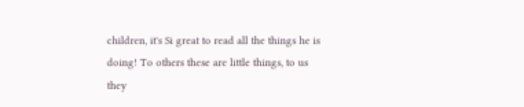children, it's Si great to read all the things he is doing! To others these are little things, to us they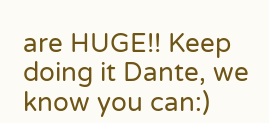are HUGE!! Keep doing it Dante, we know you can:)